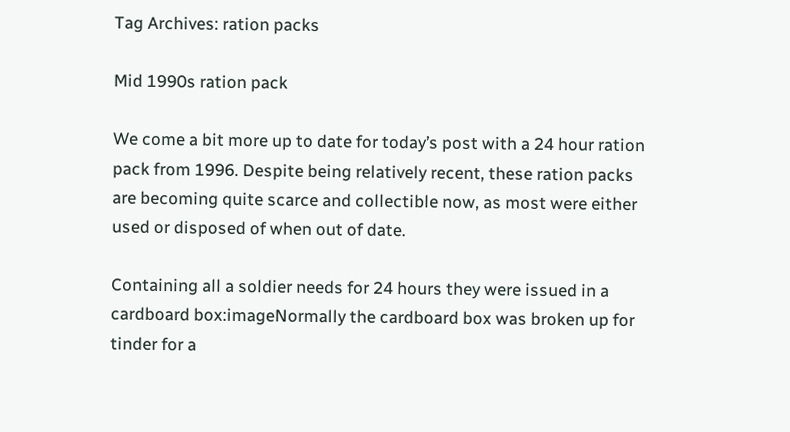Tag Archives: ration packs

Mid 1990s ration pack

We come a bit more up to date for today’s post with a 24 hour ration pack from 1996. Despite being relatively recent, these ration packs are becoming quite scarce and collectible now, as most were either used or disposed of when out of date.

Containing all a soldier needs for 24 hours they were issued in a cardboard box:imageNormally the cardboard box was broken up for tinder for a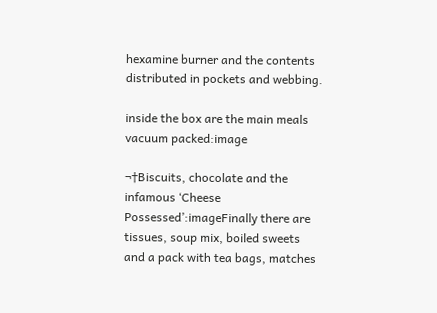hexamine burner and the contents distributed in pockets and webbing.

inside the box are the main meals vacuum packed:image

¬†Biscuits, chocolate and the infamous ‘Cheese Possessed’:imageFinally there are tissues, soup mix, boiled sweets and a pack with tea bags, matches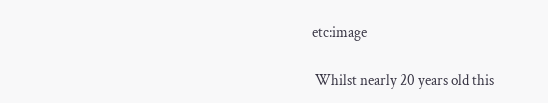etc:image

 Whilst nearly 20 years old this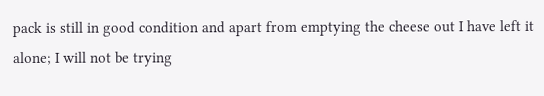pack is still in good condition and apart from emptying the cheese out I have left it alone; I will not be trying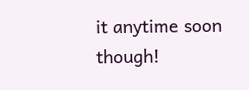it anytime soon though!